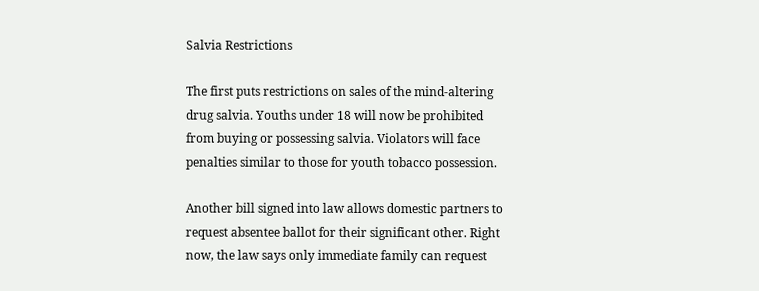Salvia Restrictions

The first puts restrictions on sales of the mind-altering drug salvia. Youths under 18 will now be prohibited from buying or possessing salvia. Violators will face penalties similar to those for youth tobacco possession.

Another bill signed into law allows domestic partners to request absentee ballot for their significant other. Right now, the law says only immediate family can request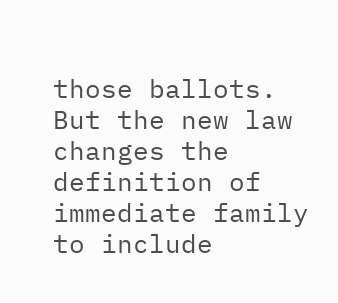those ballots. But the new law changes the definition of immediate family to include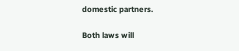domestic partners.

Both laws will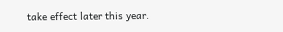take effect later this year.